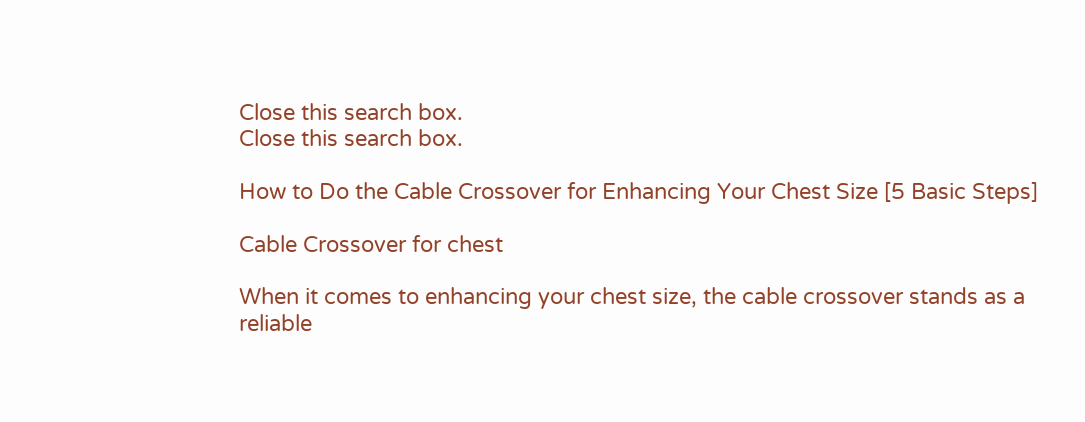Close this search box.
Close this search box.

How to Do the Cable Crossover for Enhancing Your Chest Size [5 Basic Steps]

Cable Crossover for chest

When it comes to enhancing your chest size, the cable crossover stands as a reliable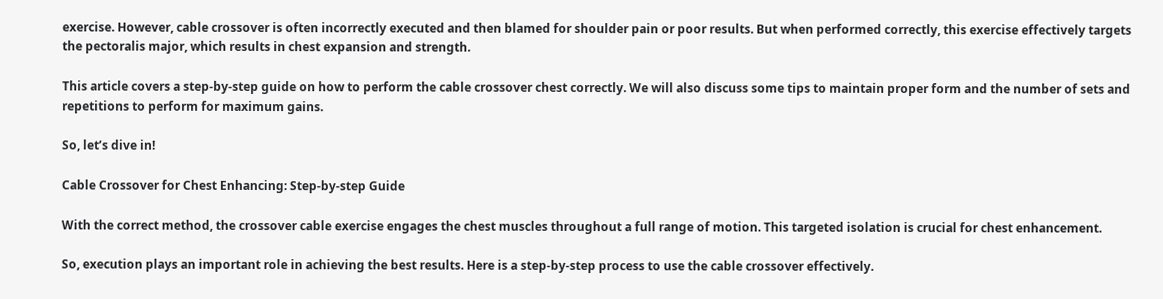exercise. However, cable crossover is often incorrectly executed and then blamed for shoulder pain or poor results. But when performed correctly, this exercise effectively targets the pectoralis major, which results in chest expansion and strength.

This article covers a step-by-step guide on how to perform the cable crossover chest correctly. We will also discuss some tips to maintain proper form and the number of sets and repetitions to perform for maximum gains.

So, let’s dive in!

Cable Crossover for Chest Enhancing: Step-by-step Guide

With the correct method, the crossover cable exercise engages the chest muscles throughout a full range of motion. This targeted isolation is crucial for chest enhancement.

So, execution plays an important role in achieving the best results. Here is a step-by-step process to use the cable crossover effectively.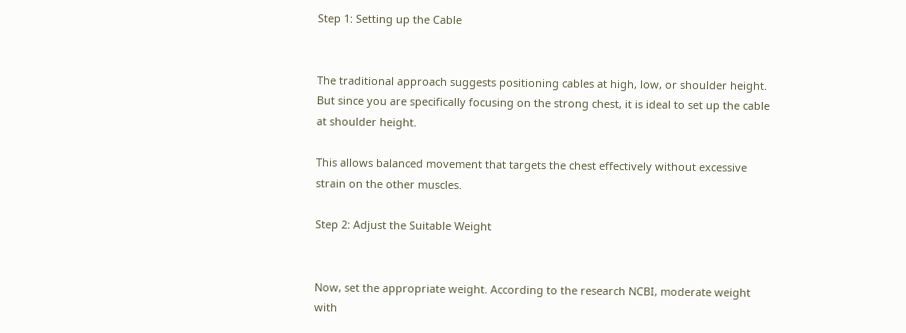Step 1: Setting up the Cable


The traditional approach suggests positioning cables at high, low, or shoulder height. But since you are specifically focusing on the strong chest, it is ideal to set up the cable at shoulder height.

This allows balanced movement that targets the chest effectively without excessive strain on the other muscles.

Step 2: Adjust the Suitable Weight


Now, set the appropriate weight. According to the research NCBI, moderate weight with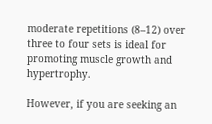moderate repetitions (8–12) over three to four sets is ideal for promoting muscle growth and hypertrophy.

However, if you are seeking an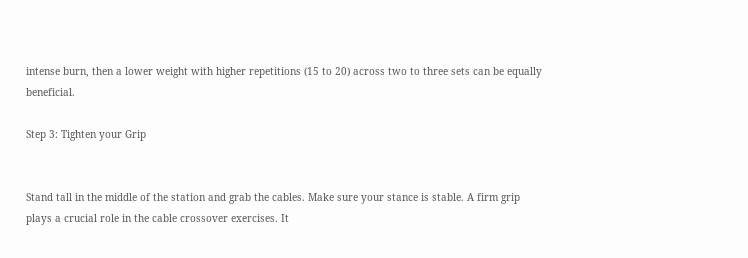intense burn, then a lower weight with higher repetitions (15 to 20) across two to three sets can be equally beneficial.

Step 3: Tighten your Grip


Stand tall in the middle of the station and grab the cables. Make sure your stance is stable. A firm grip plays a crucial role in the cable crossover exercises. It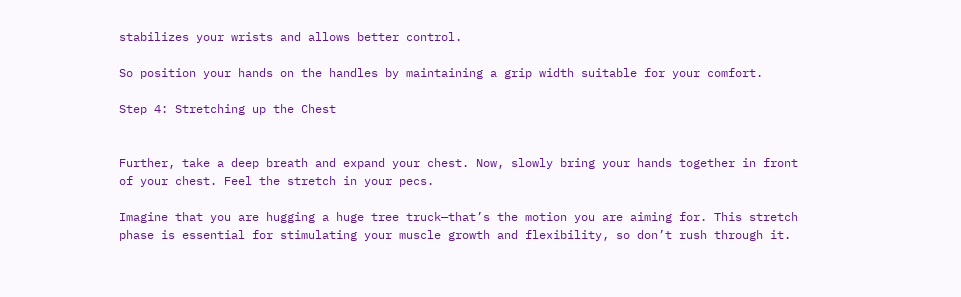stabilizes your wrists and allows better control.

So position your hands on the handles by maintaining a grip width suitable for your comfort.

Step 4: Stretching up the Chest


Further, take a deep breath and expand your chest. Now, slowly bring your hands together in front of your chest. Feel the stretch in your pecs.

Imagine that you are hugging a huge tree truck—that’s the motion you are aiming for. This stretch phase is essential for stimulating your muscle growth and flexibility, so don’t rush through it.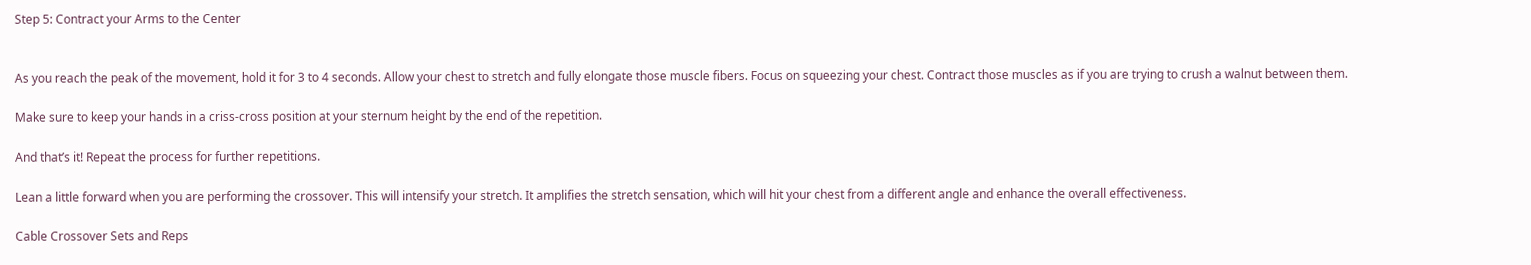Step 5: Contract your Arms to the Center


As you reach the peak of the movement, hold it for 3 to 4 seconds. Allow your chest to stretch and fully elongate those muscle fibers. Focus on squeezing your chest. Contract those muscles as if you are trying to crush a walnut between them.

Make sure to keep your hands in a criss-cross position at your sternum height by the end of the repetition.

And that’s it! Repeat the process for further repetitions.

Lean a little forward when you are performing the crossover. This will intensify your stretch. It amplifies the stretch sensation, which will hit your chest from a different angle and enhance the overall effectiveness.

Cable Crossover Sets and Reps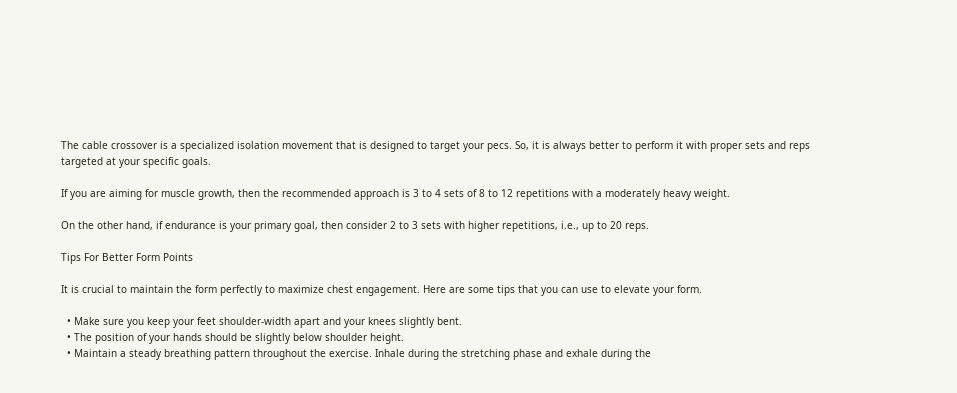The cable crossover is a specialized isolation movement that is designed to target your pecs. So, it is always better to perform it with proper sets and reps targeted at your specific goals.

If you are aiming for muscle growth, then the recommended approach is 3 to 4 sets of 8 to 12 repetitions with a moderately heavy weight.

On the other hand, if endurance is your primary goal, then consider 2 to 3 sets with higher repetitions, i.e., up to 20 reps.

Tips For Better Form Points

It is crucial to maintain the form perfectly to maximize chest engagement. Here are some tips that you can use to elevate your form.

  • Make sure you keep your feet shoulder-width apart and your knees slightly bent.
  • The position of your hands should be slightly below shoulder height.
  • Maintain a steady breathing pattern throughout the exercise. Inhale during the stretching phase and exhale during the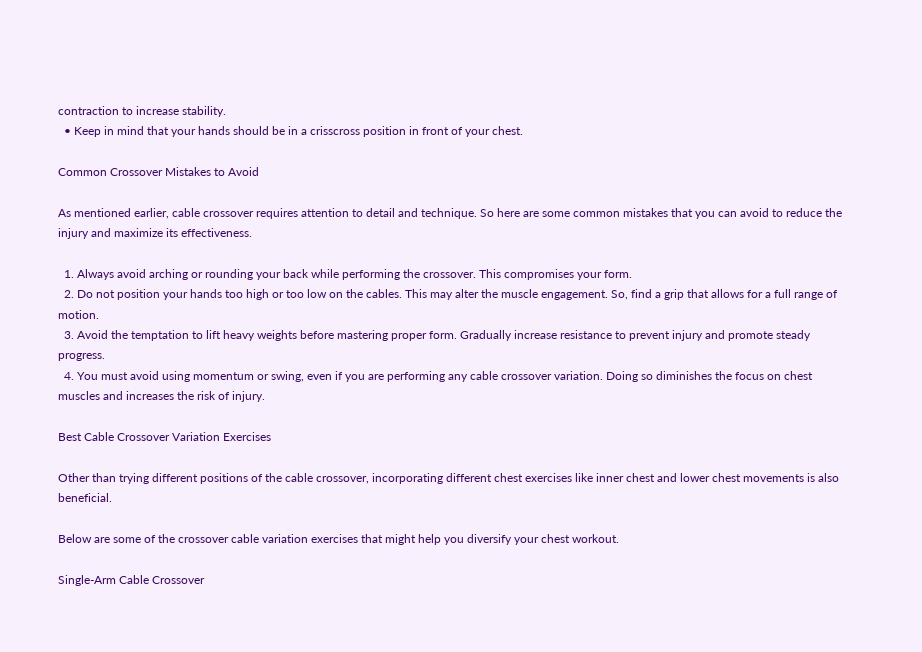contraction to increase stability.
  • Keep in mind that your hands should be in a crisscross position in front of your chest.

Common Crossover Mistakes to Avoid

As mentioned earlier, cable crossover requires attention to detail and technique. So here are some common mistakes that you can avoid to reduce the injury and maximize its effectiveness.

  1. Always avoid arching or rounding your back while performing the crossover. This compromises your form.
  2. Do not position your hands too high or too low on the cables. This may alter the muscle engagement. So, find a grip that allows for a full range of motion.
  3. Avoid the temptation to lift heavy weights before mastering proper form. Gradually increase resistance to prevent injury and promote steady progress.
  4. You must avoid using momentum or swing, even if you are performing any cable crossover variation. Doing so diminishes the focus on chest muscles and increases the risk of injury.

Best Cable Crossover Variation Exercises

Other than trying different positions of the cable crossover, incorporating different chest exercises like inner chest and lower chest movements is also beneficial.

Below are some of the crossover cable variation exercises that might help you diversify your chest workout.

Single-Arm Cable Crossover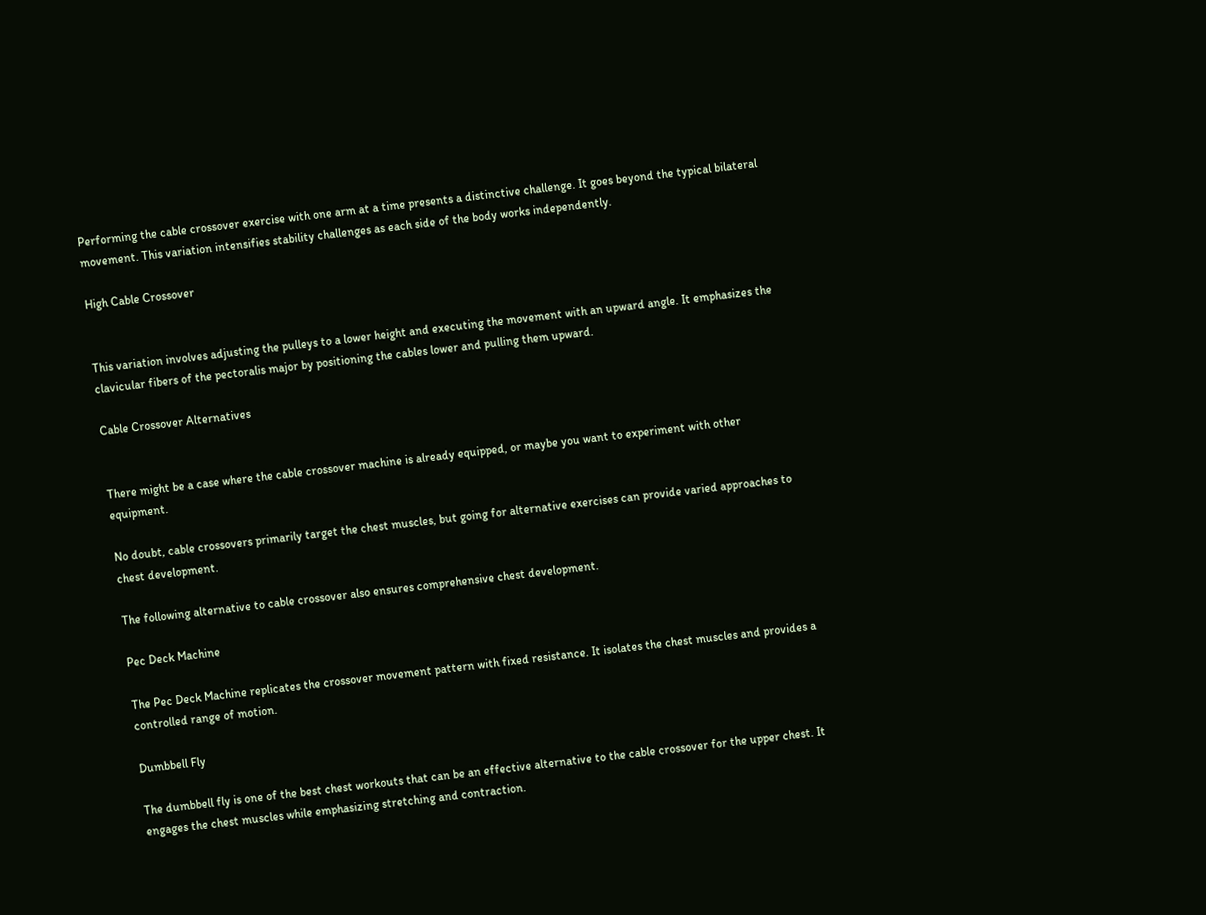Performing the cable crossover exercise with one arm at a time presents a distinctive challenge. It goes beyond the typical bilateral movement. This variation intensifies stability challenges as each side of the body works independently.

High Cable Crossover


This variation involves adjusting the pulleys to a lower height and executing the movement with an upward angle. It emphasizes the clavicular fibers of the pectoralis major by positioning the cables lower and pulling them upward.

Cable Crossover Alternatives


There might be a case where the cable crossover machine is already equipped, or maybe you want to experiment with other equipment.

No doubt, cable crossovers primarily target the chest muscles, but going for alternative exercises can provide varied approaches to chest development.

The following alternative to cable crossover also ensures comprehensive chest development.

Pec Deck Machine

The Pec Deck Machine replicates the crossover movement pattern with fixed resistance. It isolates the chest muscles and provides a controlled range of motion.

Dumbbell Fly

The dumbbell fly is one of the best chest workouts that can be an effective alternative to the cable crossover for the upper chest. It engages the chest muscles while emphasizing stretching and contraction.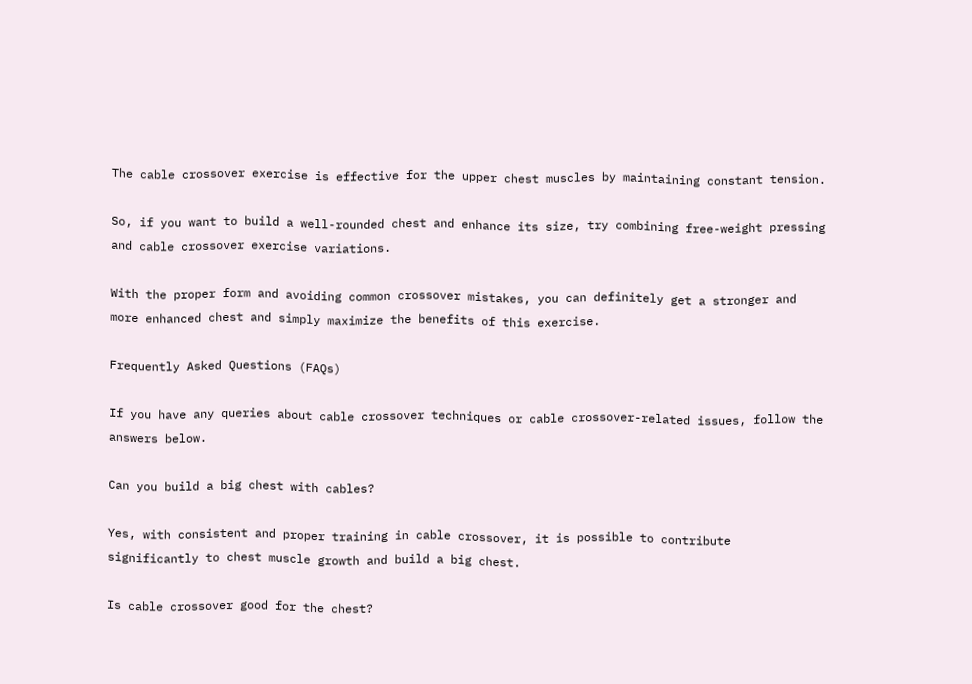The cable crossover exercise is effective for the upper chest muscles by maintaining constant tension.

So, if you want to build a well-rounded chest and enhance its size, try combining free-weight pressing and cable crossover exercise variations.

With the proper form and avoiding common crossover mistakes, you can definitely get a stronger and more enhanced chest and simply maximize the benefits of this exercise.

Frequently Asked Questions (FAQs)

If you have any queries about cable crossover techniques or cable crossover-related issues, follow the answers below.

Can you build a big chest with cables?

Yes, with consistent and proper training in cable crossover, it is possible to contribute significantly to chest muscle growth and build a big chest.

Is cable crossover good for the chest?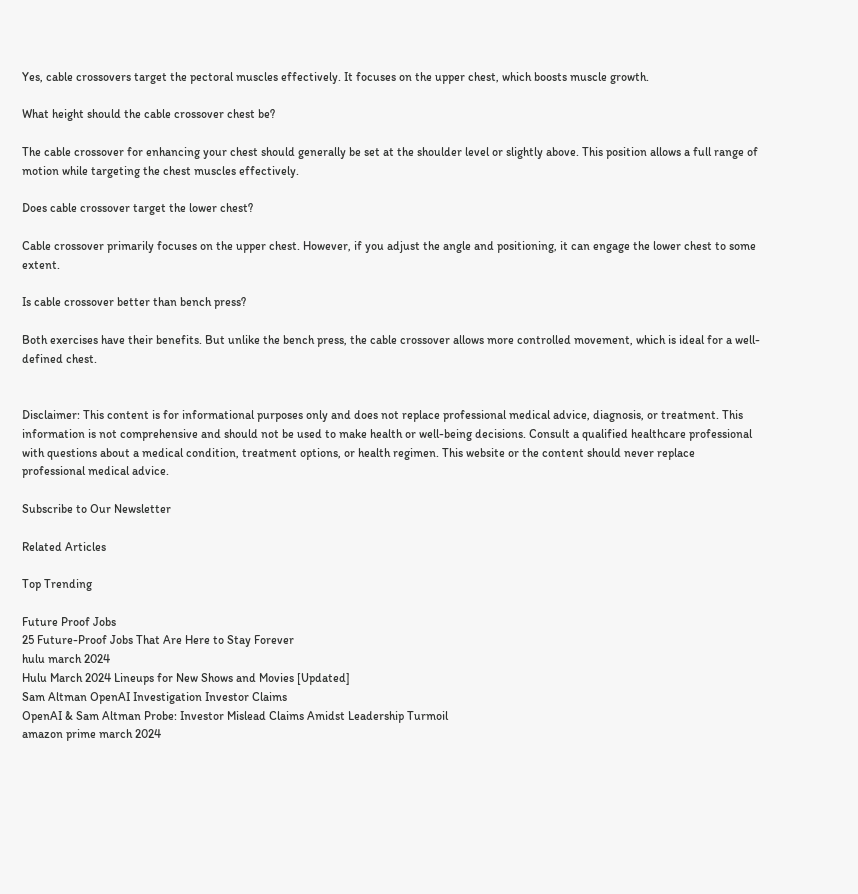Yes, cable crossovers target the pectoral muscles effectively. It focuses on the upper chest, which boosts muscle growth.

What height should the cable crossover chest be?

The cable crossover for enhancing your chest should generally be set at the shoulder level or slightly above. This position allows a full range of motion while targeting the chest muscles effectively.

Does cable crossover target the lower chest?

Cable crossover primarily focuses on the upper chest. However, if you adjust the angle and positioning, it can engage the lower chest to some extent.

Is cable crossover better than bench press?

Both exercises have their benefits. But unlike the bench press, the cable crossover allows more controlled movement, which is ideal for a well-defined chest.


Disclaimer: This content is for informational purposes only and does not replace professional medical advice, diagnosis, or treatment. This information is not comprehensive and should not be used to make health or well-being decisions. Consult a qualified healthcare professional with questions about a medical condition, treatment options, or health regimen. This website or the content should never replace professional medical advice.

Subscribe to Our Newsletter

Related Articles

Top Trending

Future Proof Jobs
25 Future-Proof Jobs That Are Here to Stay Forever
hulu march 2024
Hulu March 2024 Lineups for New Shows and Movies [Updated]
Sam Altman OpenAI Investigation Investor Claims
OpenAI & Sam Altman Probe: Investor Mislead Claims Amidst Leadership Turmoil
amazon prime march 2024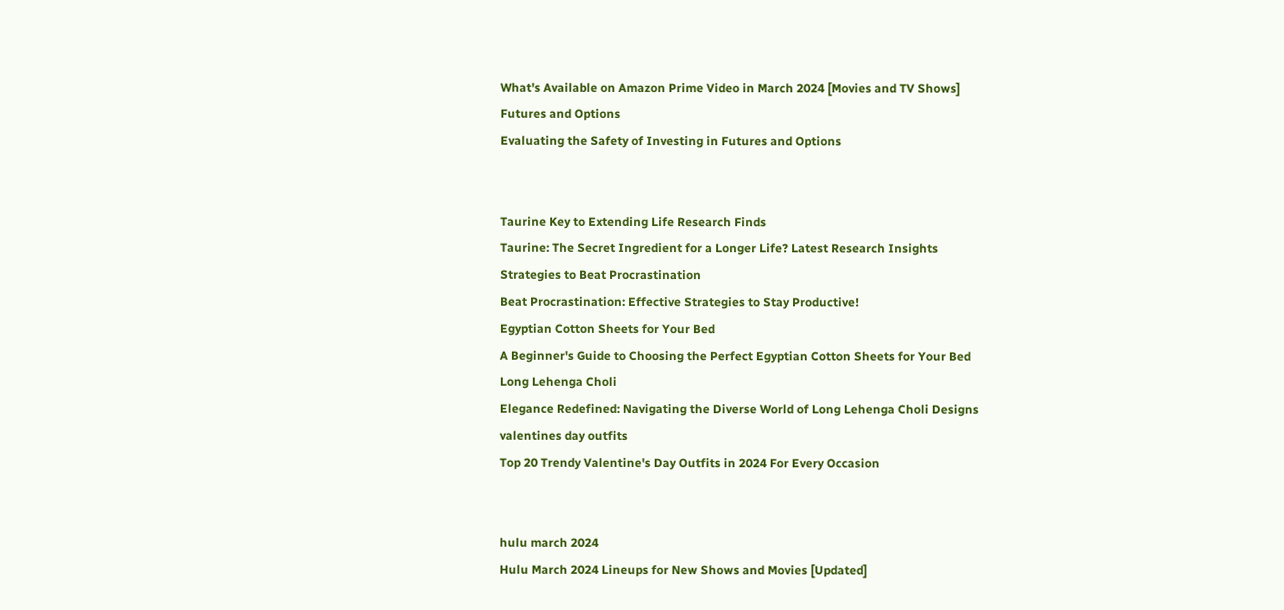What's Available on Amazon Prime Video in March 2024 [Movies and TV Shows]
Futures and Options
Evaluating the Safety of Investing in Futures and Options


Taurine Key to Extending Life Research Finds
Taurine: The Secret Ingredient for a Longer Life? Latest Research Insights
Strategies to Beat Procrastination
Beat Procrastination: Effective Strategies to Stay Productive!
Egyptian Cotton Sheets for Your Bed
A Beginner's Guide to Choosing the Perfect Egyptian Cotton Sheets for Your Bed
Long Lehenga Choli
Elegance Redefined: Navigating the Diverse World of Long Lehenga Choli Designs
valentines day outfits
Top 20 Trendy Valentine's Day Outfits in 2024 For Every Occasion


hulu march 2024
Hulu March 2024 Lineups for New Shows and Movies [Updated]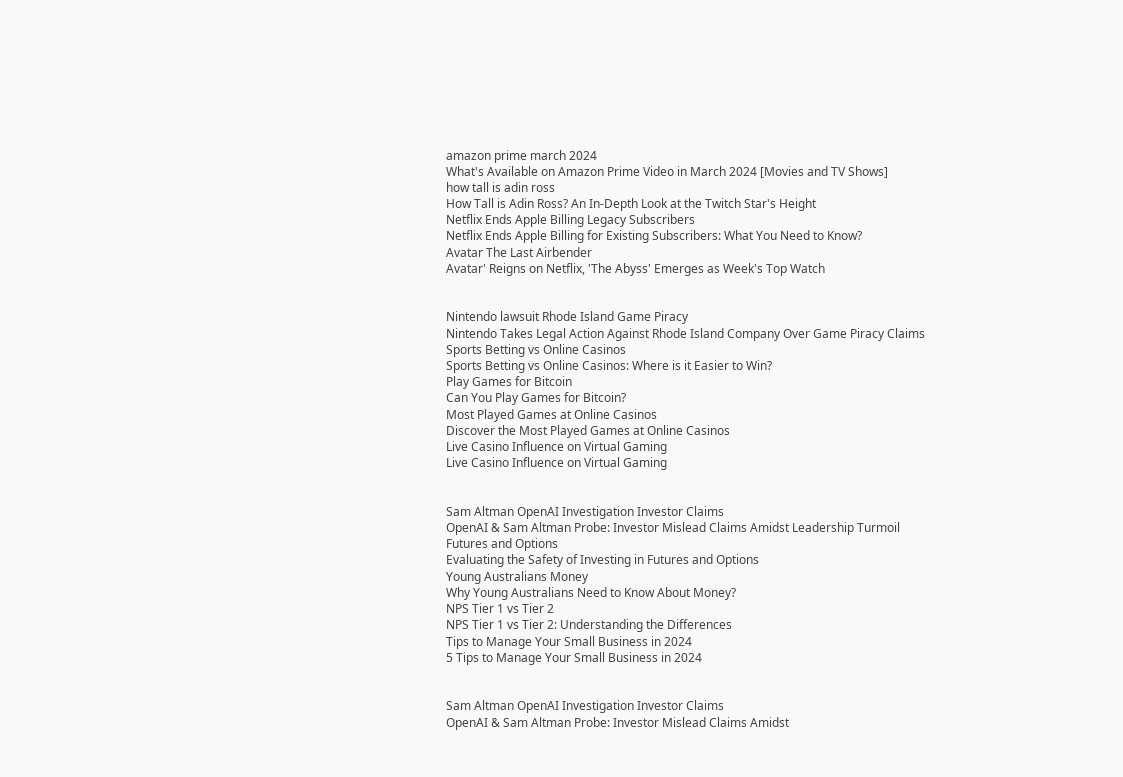amazon prime march 2024
What's Available on Amazon Prime Video in March 2024 [Movies and TV Shows]
how tall is adin ross
How Tall is Adin Ross? An In-Depth Look at the Twitch Star's Height
Netflix Ends Apple Billing Legacy Subscribers
Netflix Ends Apple Billing for Existing Subscribers: What You Need to Know?
Avatar The Last Airbender
Avatar' Reigns on Netflix, 'The Abyss' Emerges as Week's Top Watch


Nintendo lawsuit Rhode Island Game Piracy
Nintendo Takes Legal Action Against Rhode Island Company Over Game Piracy Claims
Sports Betting vs Online Casinos
Sports Betting vs Online Casinos: Where is it Easier to Win?
Play Games for Bitcoin
Can You Play Games for Bitcoin?
Most Played Games at Online Casinos
Discover the Most Played Games at Online Casinos
Live Casino Influence on Virtual Gaming
Live Casino Influence on Virtual Gaming


Sam Altman OpenAI Investigation Investor Claims
OpenAI & Sam Altman Probe: Investor Mislead Claims Amidst Leadership Turmoil
Futures and Options
Evaluating the Safety of Investing in Futures and Options
Young Australians Money
Why Young Australians Need to Know About Money?
NPS Tier 1 vs Tier 2
NPS Tier 1 vs Tier 2: Understanding the Differences
Tips to Manage Your Small Business in 2024
5 Tips to Manage Your Small Business in 2024


Sam Altman OpenAI Investigation Investor Claims
OpenAI & Sam Altman Probe: Investor Mislead Claims Amidst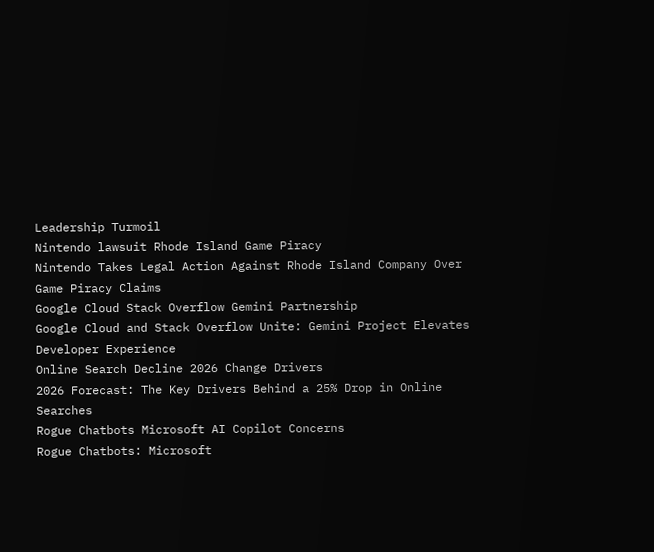Leadership Turmoil
Nintendo lawsuit Rhode Island Game Piracy
Nintendo Takes Legal Action Against Rhode Island Company Over Game Piracy Claims
Google Cloud Stack Overflow Gemini Partnership
Google Cloud and Stack Overflow Unite: Gemini Project Elevates Developer Experience
Online Search Decline 2026 Change Drivers
2026 Forecast: The Key Drivers Behind a 25% Drop in Online Searches
Rogue Chatbots Microsoft AI Copilot Concerns
Rogue Chatbots: Microsoft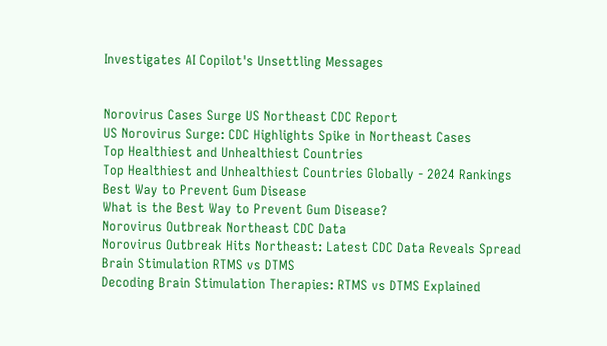Investigates AI Copilot's Unsettling Messages


Norovirus Cases Surge US Northeast CDC Report
US Norovirus Surge: CDC Highlights Spike in Northeast Cases
Top Healthiest and Unhealthiest Countries
Top Healthiest and Unhealthiest Countries Globally - 2024 Rankings
Best Way to Prevent Gum Disease
What is the Best Way to Prevent Gum Disease?
Norovirus Outbreak Northeast CDC Data
Norovirus Outbreak Hits Northeast: Latest CDC Data Reveals Spread
Brain Stimulation RTMS vs DTMS
Decoding Brain Stimulation Therapies: RTMS vs DTMS Explained